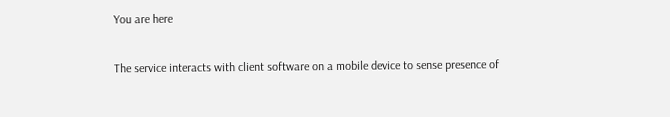You are here


The service interacts with client software on a mobile device to sense presence of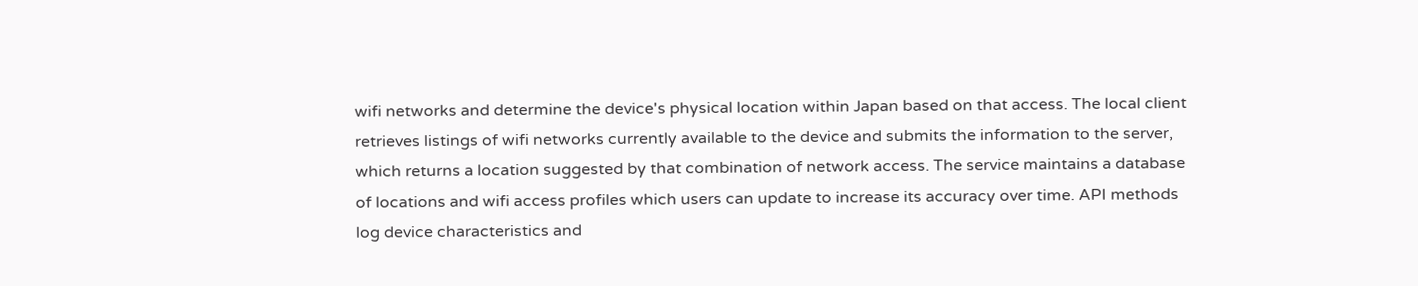wifi networks and determine the device's physical location within Japan based on that access. The local client retrieves listings of wifi networks currently available to the device and submits the information to the server, which returns a location suggested by that combination of network access. The service maintains a database of locations and wifi access profiles which users can update to increase its accuracy over time. API methods log device characteristics and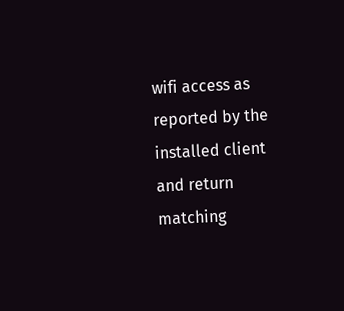wifi access as reported by the installed client and return matching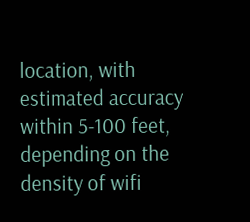location, with estimated accuracy within 5-100 feet, depending on the density of wifi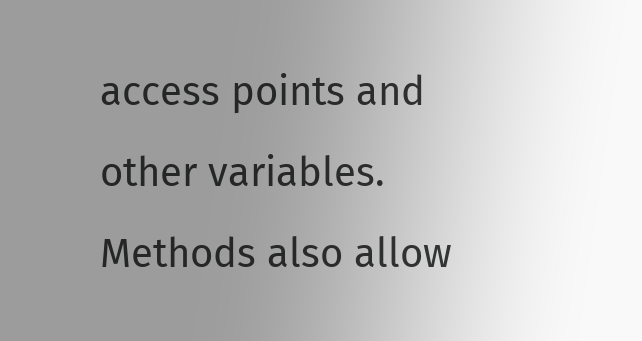access points and other variables. Methods also allow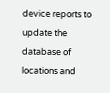device reports to update the database of locations and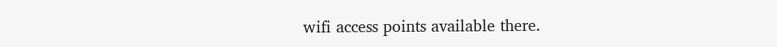wifi access points available there.